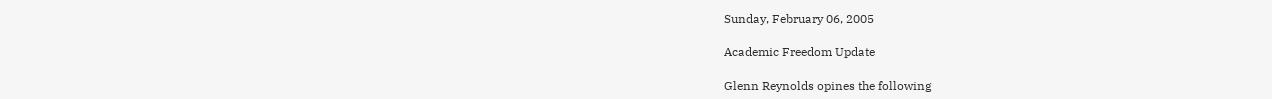Sunday, February 06, 2005

Academic Freedom Update

Glenn Reynolds opines the following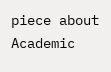piece about Academic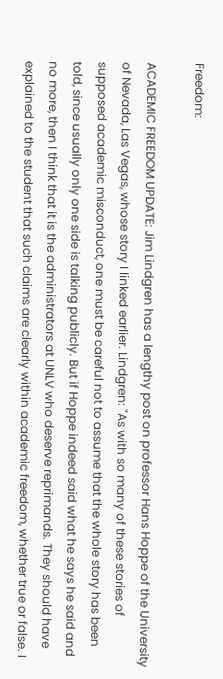Freedom:

ACADEMIC FREEDOM UPDATE: Jim Lindgren has a lengthy post on professor Hans Hoppe of the University of Nevada, Las Vegas, whose story I linked earlier. Lindgren: "As with so many of these stories of supposed academic misconduct, one must be careful not to assume that the whole story has been told, since usually only one side is talking publicly. But if Hoppe indeed said what he says he said and no more, then I think that it is the administrators at UNLV who deserve reprimands. They should have explained to the student that such claims are clearly within academic freedom, whether true or false. I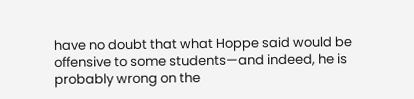have no doubt that what Hoppe said would be offensive to some students—and indeed, he is probably wrong on the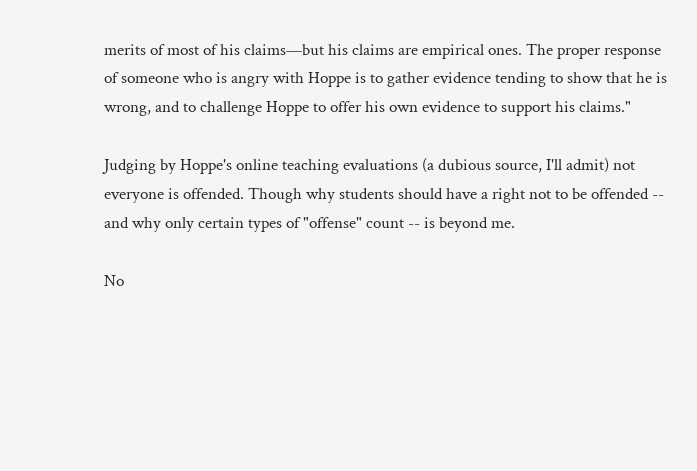merits of most of his claims—but his claims are empirical ones. The proper response of someone who is angry with Hoppe is to gather evidence tending to show that he is wrong, and to challenge Hoppe to offer his own evidence to support his claims."

Judging by Hoppe's online teaching evaluations (a dubious source, I'll admit) not everyone is offended. Though why students should have a right not to be offended -- and why only certain types of "offense" count -- is beyond me.

No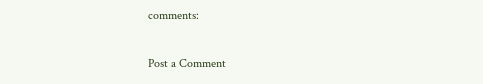comments:

Post a Comment